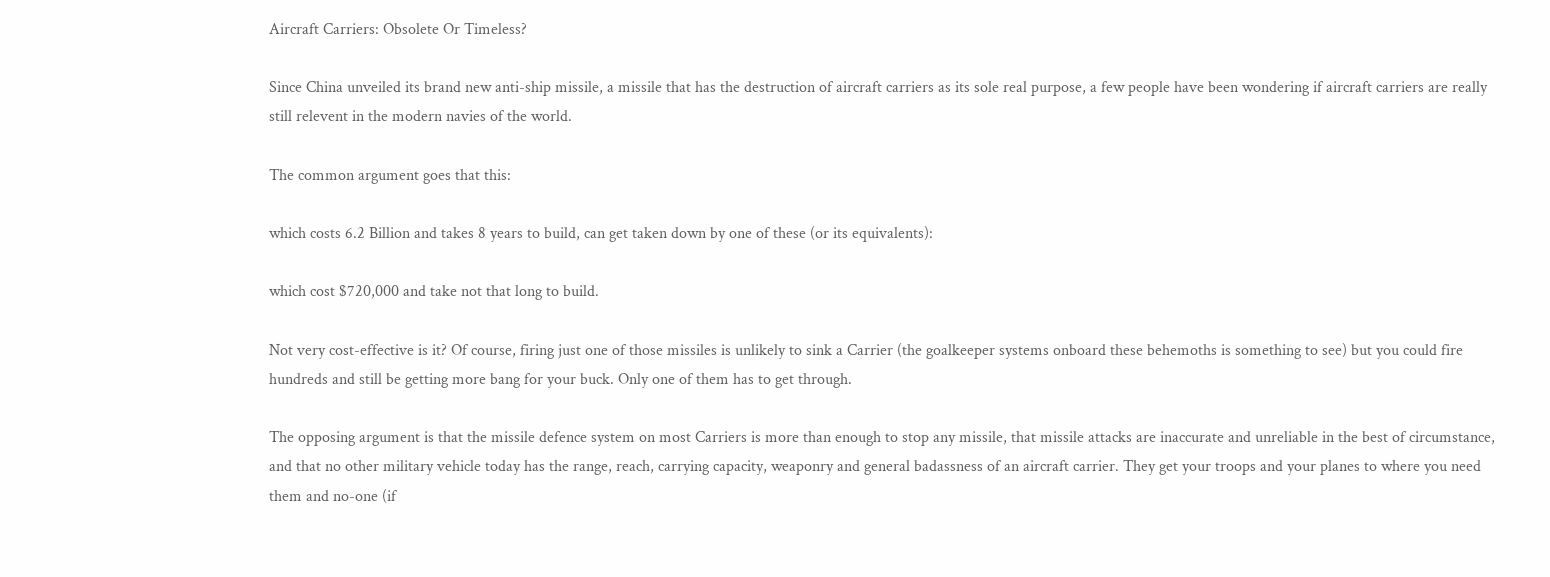Aircraft Carriers: Obsolete Or Timeless?

Since China unveiled its brand new anti-ship missile, a missile that has the destruction of aircraft carriers as its sole real purpose, a few people have been wondering if aircraft carriers are really still relevent in the modern navies of the world.

The common argument goes that this:

which costs 6.2 Billion and takes 8 years to build, can get taken down by one of these (or its equivalents):

which cost $720,000 and take not that long to build.

Not very cost-effective is it? Of course, firing just one of those missiles is unlikely to sink a Carrier (the goalkeeper systems onboard these behemoths is something to see) but you could fire hundreds and still be getting more bang for your buck. Only one of them has to get through.

The opposing argument is that the missile defence system on most Carriers is more than enough to stop any missile, that missile attacks are inaccurate and unreliable in the best of circumstance, and that no other military vehicle today has the range, reach, carrying capacity, weaponry and general badassness of an aircraft carrier. They get your troops and your planes to where you need them and no-one (if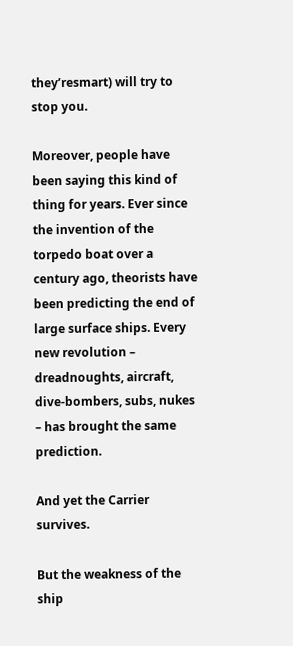they’resmart) will try to stop you.

Moreover, people have been saying this kind of thing for years. Ever since the invention of the torpedo boat over a century ago, theorists have been predicting the end of large surface ships. Every new revolution – dreadnoughts, aircraft, dive-bombers, subs, nukes – has brought the same prediction.

And yet the Carrier survives.

But the weakness of the ship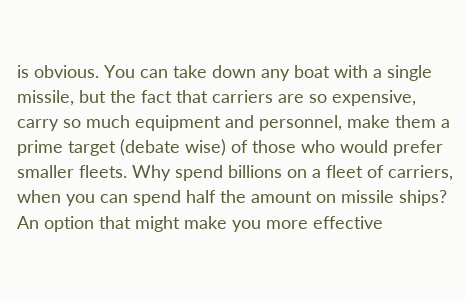is obvious. You can take down any boat with a single missile, but the fact that carriers are so expensive, carry so much equipment and personnel, make them a prime target (debate wise) of those who would prefer smaller fleets. Why spend billions on a fleet of carriers, when you can spend half the amount on missile ships? An option that might make you more effective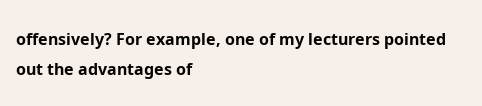offensively? For example, one of my lecturers pointed out the advantages of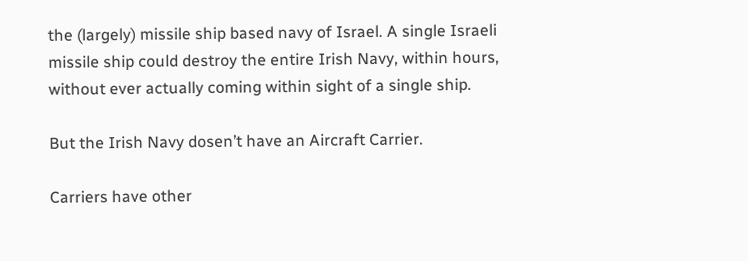the (largely) missile ship based navy of Israel. A single Israeli missile ship could destroy the entire Irish Navy, within hours, without ever actually coming within sight of a single ship.

But the Irish Navy dosen’t have an Aircraft Carrier.

Carriers have other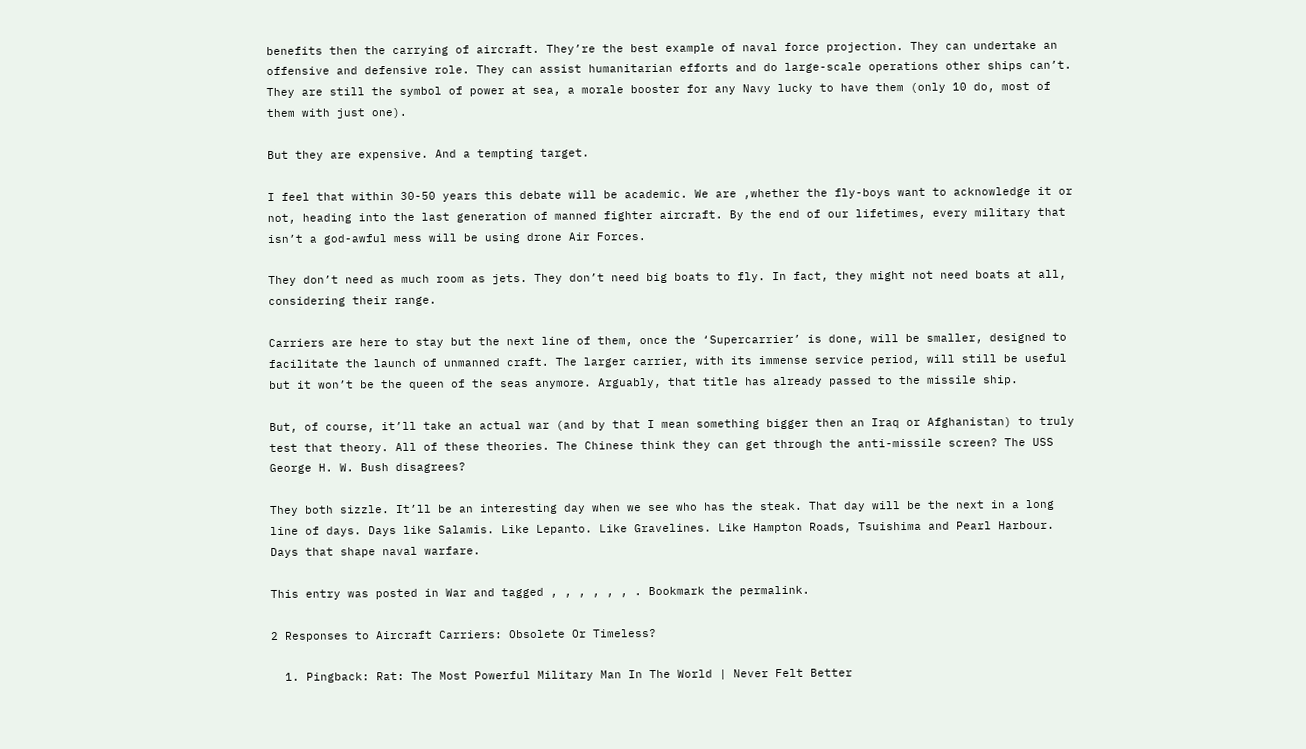benefits then the carrying of aircraft. They’re the best example of naval force projection. They can undertake an offensive and defensive role. They can assist humanitarian efforts and do large-scale operations other ships can’t. They are still the symbol of power at sea, a morale booster for any Navy lucky to have them (only 10 do, most of them with just one).

But they are expensive. And a tempting target.

I feel that within 30-50 years this debate will be academic. We are ,whether the fly-boys want to acknowledge it or not, heading into the last generation of manned fighter aircraft. By the end of our lifetimes, every military that isn’t a god-awful mess will be using drone Air Forces.

They don’t need as much room as jets. They don’t need big boats to fly. In fact, they might not need boats at all, considering their range.

Carriers are here to stay but the next line of them, once the ‘Supercarrier’ is done, will be smaller, designed to facilitate the launch of unmanned craft. The larger carrier, with its immense service period, will still be useful but it won’t be the queen of the seas anymore. Arguably, that title has already passed to the missile ship.

But, of course, it’ll take an actual war (and by that I mean something bigger then an Iraq or Afghanistan) to truly test that theory. All of these theories. The Chinese think they can get through the anti-missile screen? The USS George H. W. Bush disagrees?

They both sizzle. It’ll be an interesting day when we see who has the steak. That day will be the next in a long line of days. Days like Salamis. Like Lepanto. Like Gravelines. Like Hampton Roads, Tsuishima and Pearl Harbour. Days that shape naval warfare.

This entry was posted in War and tagged , , , , , , . Bookmark the permalink.

2 Responses to Aircraft Carriers: Obsolete Or Timeless?

  1. Pingback: Rat: The Most Powerful Military Man In The World | Never Felt Better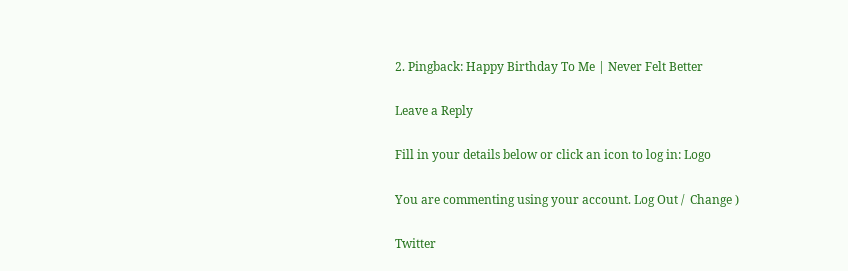2. Pingback: Happy Birthday To Me | Never Felt Better

Leave a Reply

Fill in your details below or click an icon to log in: Logo

You are commenting using your account. Log Out /  Change )

Twitter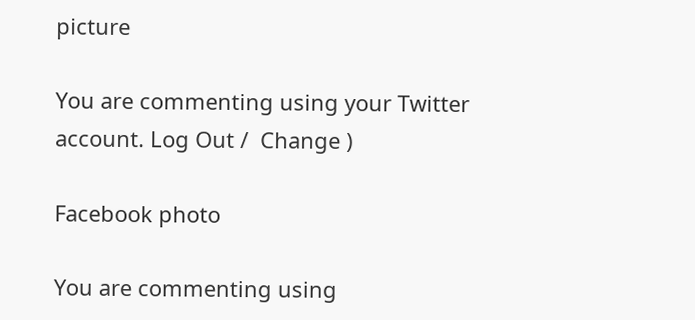picture

You are commenting using your Twitter account. Log Out /  Change )

Facebook photo

You are commenting using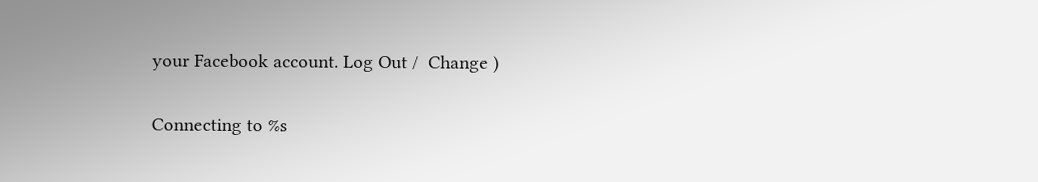your Facebook account. Log Out /  Change )

Connecting to %s